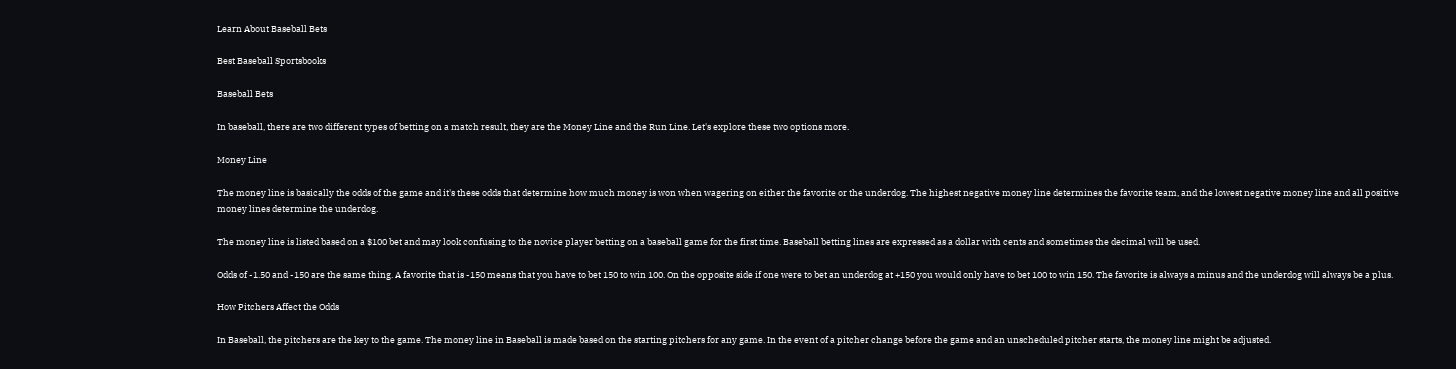Learn About Baseball Bets

Best Baseball Sportsbooks

Baseball Bets

In baseball, there are two different types of betting on a match result, they are the Money Line and the Run Line. Let's explore these two options more.

Money Line

The money line is basically the odds of the game and it's these odds that determine how much money is won when wagering on either the favorite or the underdog. The highest negative money line determines the favorite team, and the lowest negative money line and all positive money lines determine the underdog.

The money line is listed based on a $100 bet and may look confusing to the novice player betting on a baseball game for the first time. Baseball betting lines are expressed as a dollar with cents and sometimes the decimal will be used.

Odds of -1.50 and -150 are the same thing. A favorite that is -150 means that you have to bet 150 to win 100. On the opposite side if one were to bet an underdog at +150 you would only have to bet 100 to win 150. The favorite is always a minus and the underdog will always be a plus.

How Pitchers Affect the Odds

In Baseball, the pitchers are the key to the game. The money line in Baseball is made based on the starting pitchers for any game. In the event of a pitcher change before the game and an unscheduled pitcher starts, the money line might be adjusted.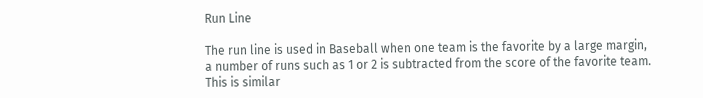Run Line

The run line is used in Baseball when one team is the favorite by a large margin, a number of runs such as 1 or 2 is subtracted from the score of the favorite team. This is similar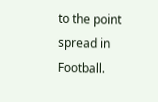to the point spread in Football.